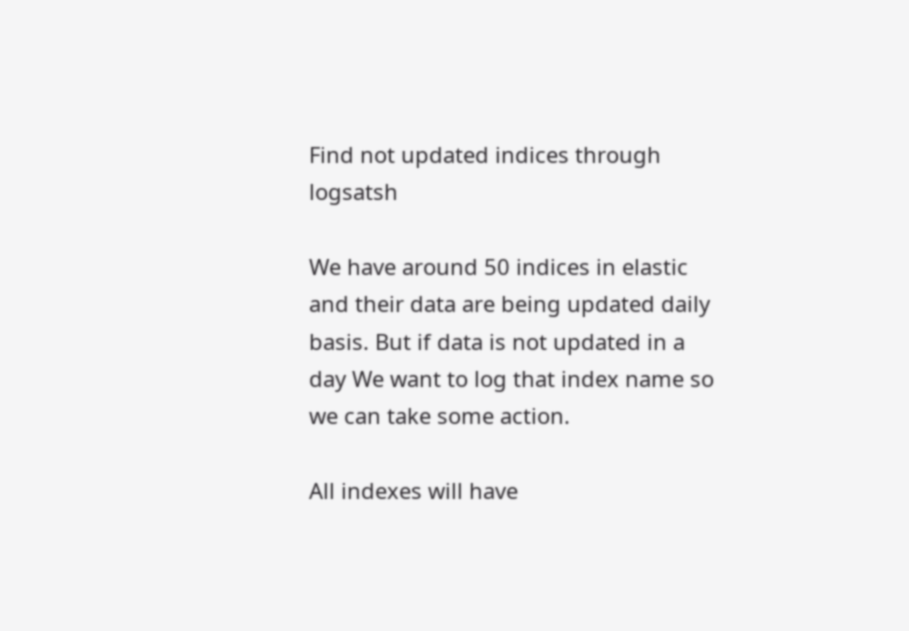Find not updated indices through logsatsh

We have around 50 indices in elastic and their data are being updated daily basis. But if data is not updated in a day We want to log that index name so we can take some action.

All indexes will have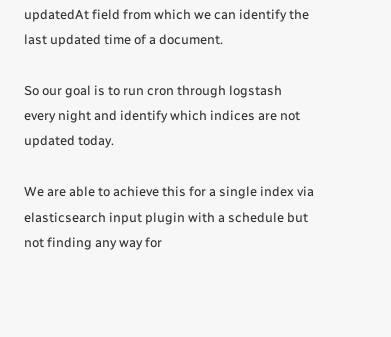updatedAt field from which we can identify the last updated time of a document.

So our goal is to run cron through logstash every night and identify which indices are not updated today.

We are able to achieve this for a single index via elasticsearch input plugin with a schedule but not finding any way for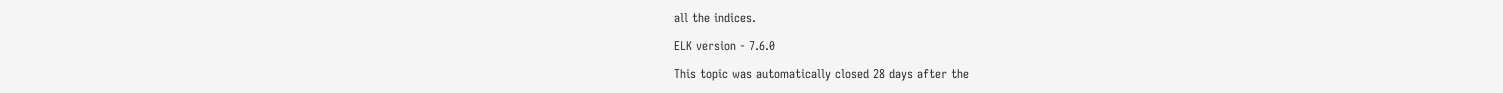all the indices.

ELK version - 7.6.0

This topic was automatically closed 28 days after the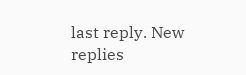last reply. New replies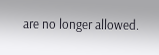are no longer allowed.